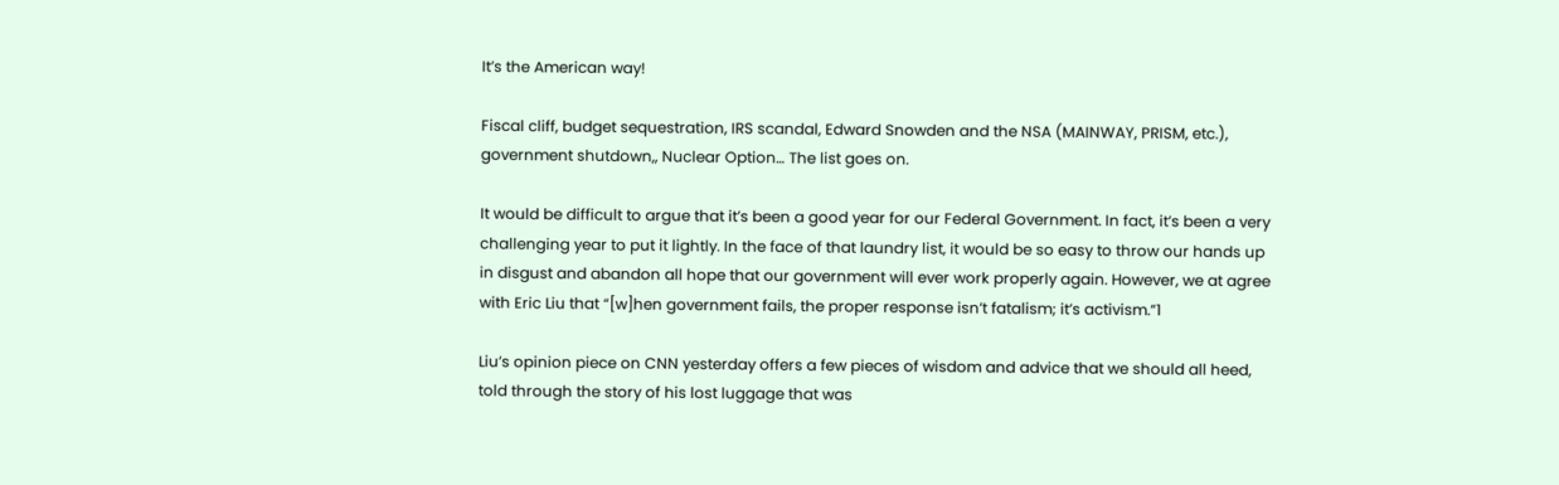It’s the American way!

Fiscal cliff, budget sequestration, IRS scandal, Edward Snowden and the NSA (MAINWAY, PRISM, etc.), government shutdown,, Nuclear Option… The list goes on.

It would be difficult to argue that it’s been a good year for our Federal Government. In fact, it’s been a very challenging year to put it lightly. In the face of that laundry list, it would be so easy to throw our hands up in disgust and abandon all hope that our government will ever work properly again. However, we at agree with Eric Liu that “[w]hen government fails, the proper response isn’t fatalism; it’s activism.”1

Liu’s opinion piece on CNN yesterday offers a few pieces of wisdom and advice that we should all heed, told through the story of his lost luggage that was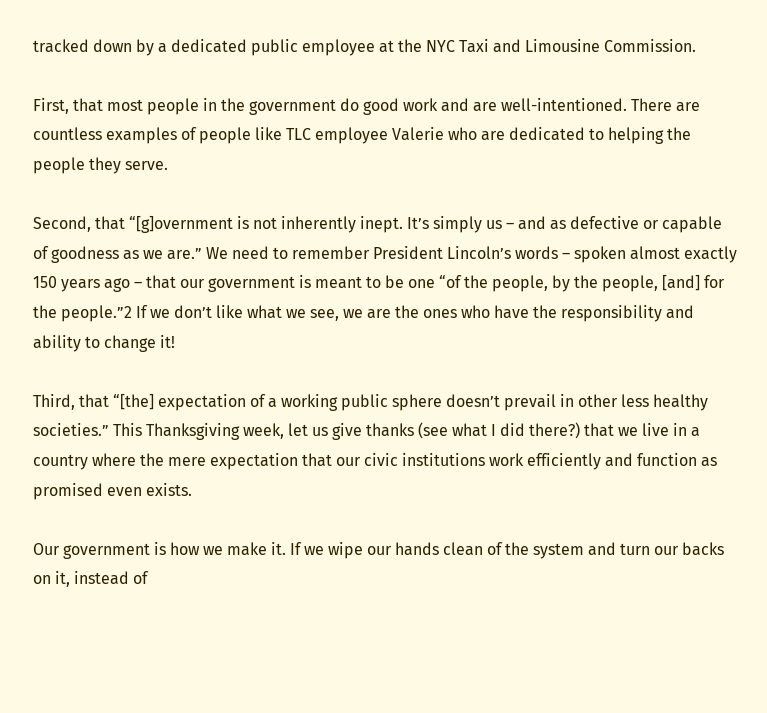tracked down by a dedicated public employee at the NYC Taxi and Limousine Commission.

First, that most people in the government do good work and are well-intentioned. There are countless examples of people like TLC employee Valerie who are dedicated to helping the people they serve.

Second, that “[g]overnment is not inherently inept. It’s simply us – and as defective or capable of goodness as we are.” We need to remember President Lincoln’s words – spoken almost exactly 150 years ago – that our government is meant to be one “of the people, by the people, [and] for the people.”2 If we don’t like what we see, we are the ones who have the responsibility and ability to change it!

Third, that “[the] expectation of a working public sphere doesn’t prevail in other less healthy societies.” This Thanksgiving week, let us give thanks (see what I did there?) that we live in a country where the mere expectation that our civic institutions work efficiently and function as promised even exists.

Our government is how we make it. If we wipe our hands clean of the system and turn our backs on it, instead of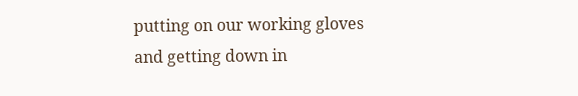putting on our working gloves and getting down in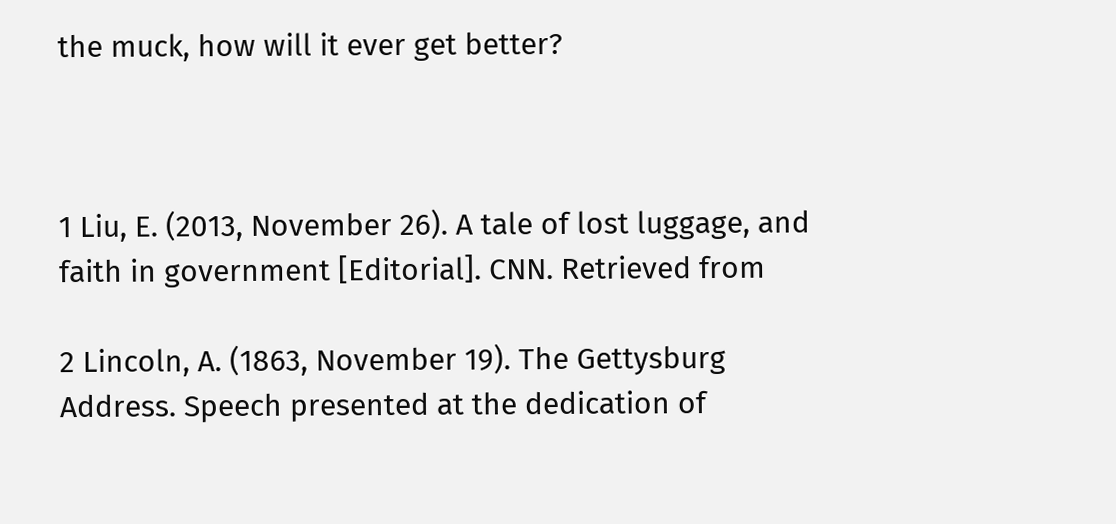the muck, how will it ever get better?



1 Liu, E. (2013, November 26). A tale of lost luggage, and faith in government [Editorial]. CNN. Retrieved from

2 Lincoln, A. (1863, November 19). The Gettysburg Address. Speech presented at the dedication of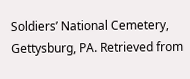Soldiers’ National Cemetery, Gettysburg, PA. Retrieved from